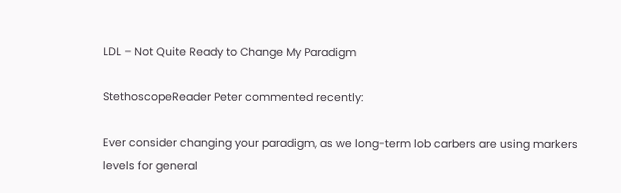LDL – Not Quite Ready to Change My Paradigm

StethoscopeReader Peter commented recently:

Ever consider changing your paradigm, as we long-term lob carbers are using markers levels for general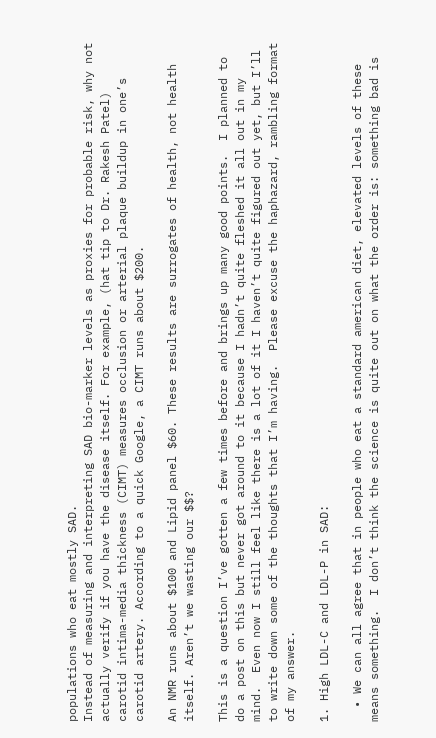populations who eat mostly SAD.
Instead of measuring and interpreting SAD bio-marker levels as proxies for probable risk, why not actually verify if you have the disease itself. For example, (hat tip to Dr. Rakesh Patel) carotid intima-media thickness (CIMT) measures occlusion or arterial plaque buildup in one’s carotid artery. According to a quick Google, a CIMT runs about $200.

An NMR runs about $100 and Lipid panel $60. These results are surrogates of health, not health itself. Aren’t we wasting our $$?

This is a question I’ve gotten a few times before and brings up many good points.  I planned to do a post on this but never got around to it because I hadn’t quite fleshed it all out in my mind.  Even now I still feel like there is a lot of it I haven’t quite figured out yet, but I’ll to write down some of the thoughts that I’m having.  Please excuse the haphazard, rambling format of my answer.

1. High LDL-C and LDL-P in SAD:

  • We can all agree that in people who eat a standard american diet, elevated levels of these means something.  I don’t think the science is quite out on what the order is: something bad is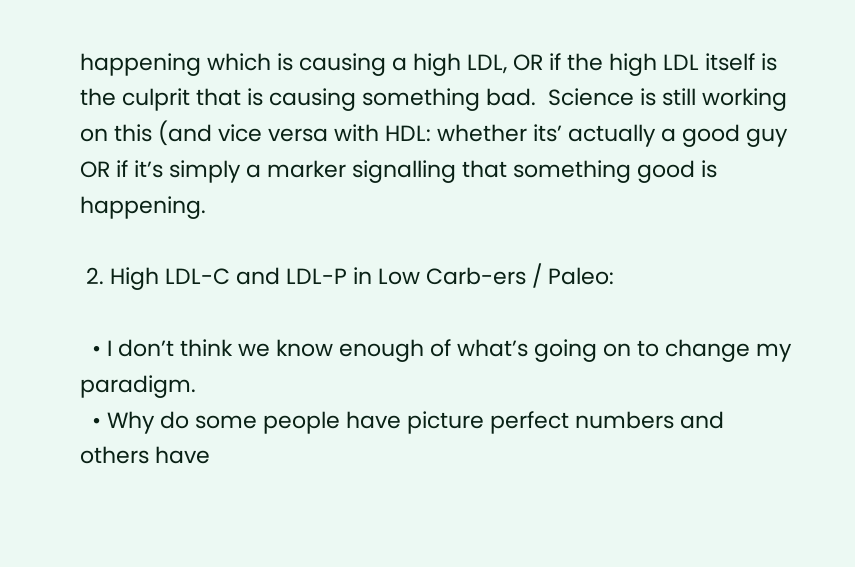happening which is causing a high LDL, OR if the high LDL itself is the culprit that is causing something bad.  Science is still working on this (and vice versa with HDL: whether its’ actually a good guy OR if it’s simply a marker signalling that something good is happening.

 2. High LDL-C and LDL-P in Low Carb-ers / Paleo:

  • I don’t think we know enough of what’s going on to change my paradigm.
  • Why do some people have picture perfect numbers and others have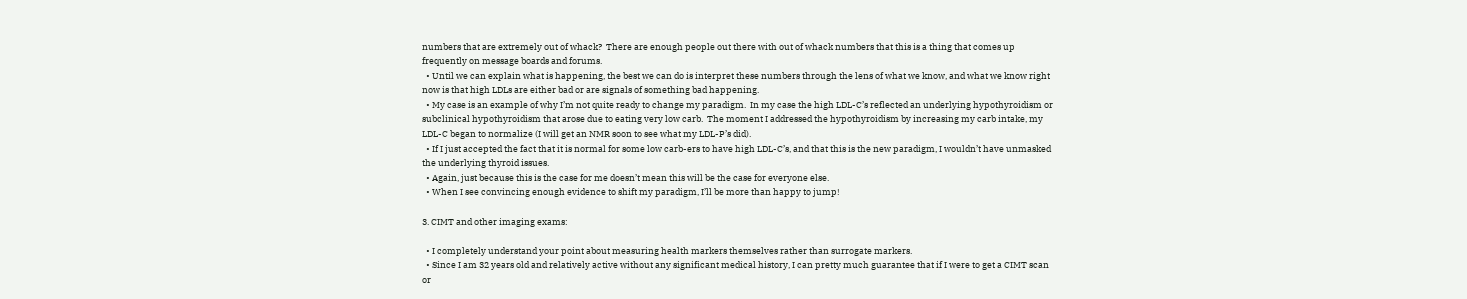numbers that are extremely out of whack?  There are enough people out there with out of whack numbers that this is a thing that comes up frequently on message boards and forums.
  • Until we can explain what is happening, the best we can do is interpret these numbers through the lens of what we know, and what we know right now is that high LDLs are either bad or are signals of something bad happening.
  • My case is an example of why I’m not quite ready to change my paradigm.  In my case the high LDL-C’s reflected an underlying hypothyroidism or subclinical hypothyroidism that arose due to eating very low carb.  The moment I addressed the hypothyroidism by increasing my carb intake, my LDL-C began to normalize (I will get an NMR soon to see what my LDL-P’s did).
  • If I just accepted the fact that it is normal for some low carb-ers to have high LDL-C’s, and that this is the new paradigm, I wouldn’t have unmasked the underlying thyroid issues.
  • Again, just because this is the case for me doesn’t mean this will be the case for everyone else.
  • When I see convincing enough evidence to shift my paradigm, I’ll be more than happy to jump!

3. CIMT and other imaging exams:

  • I completely understand your point about measuring health markers themselves rather than surrogate markers.
  • Since I am 32 years old and relatively active without any significant medical history, I can pretty much guarantee that if I were to get a CIMT scan or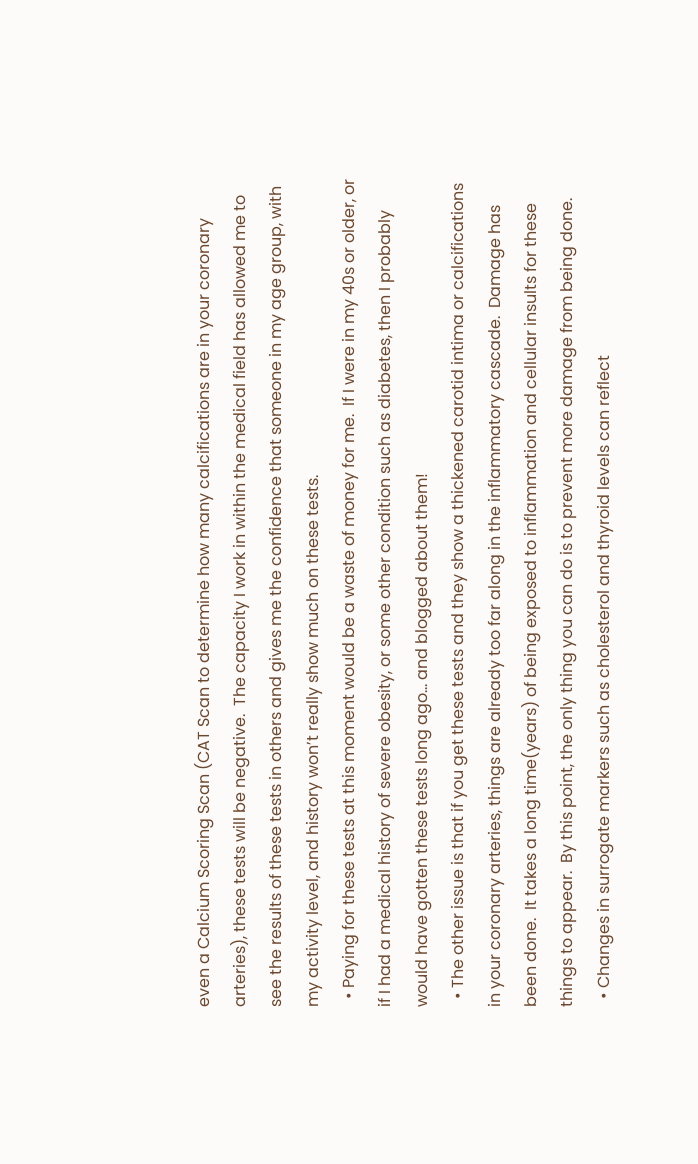even a Calcium Scoring Scan (CAT Scan to determine how many calcifications are in your coronary arteries), these tests will be negative.  The capacity I work in within the medical field has allowed me to see the results of these tests in others and gives me the confidence that someone in my age group, with my activity level, and history won’t really show much on these tests.
  • Paying for these tests at this moment would be a waste of money for me.  If I were in my 40s or older, or if I had a medical history of severe obesity, or some other condition such as diabetes, then I probably would have gotten these tests long ago… and blogged about them!
  • The other issue is that if you get these tests and they show a thickened carotid intima or calcifications in your coronary arteries, things are already too far along in the inflammatory cascade.  Damage has been done.  It takes a long time(years) of being exposed to inflammation and cellular insults for these things to appear.  By this point, the only thing you can do is to prevent more damage from being done.
  • Changes in surrogate markers such as cholesterol and thyroid levels can reflect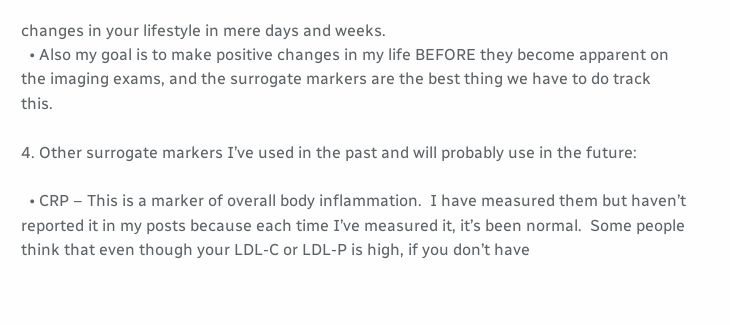changes in your lifestyle in mere days and weeks.
  • Also my goal is to make positive changes in my life BEFORE they become apparent on the imaging exams, and the surrogate markers are the best thing we have to do track this.

4. Other surrogate markers I’ve used in the past and will probably use in the future:

  • CRP – This is a marker of overall body inflammation.  I have measured them but haven’t reported it in my posts because each time I’ve measured it, it’s been normal.  Some people think that even though your LDL-C or LDL-P is high, if you don’t have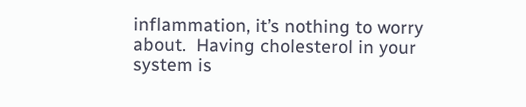inflammation, it’s nothing to worry about.  Having cholesterol in your system is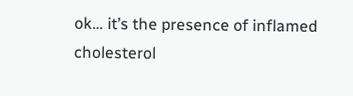ok… it’s the presence of inflamed cholesterol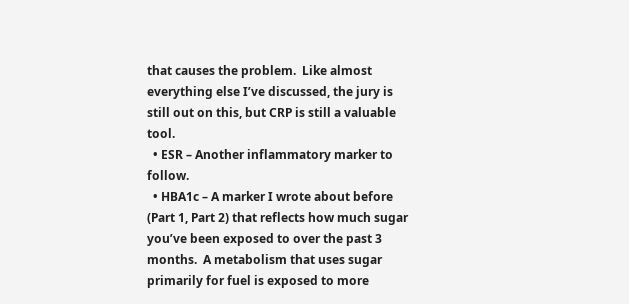that causes the problem.  Like almost everything else I’ve discussed, the jury is still out on this, but CRP is still a valuable tool.
  • ESR – Another inflammatory marker to follow.
  • HBA1c – A marker I wrote about before (Part 1, Part 2) that reflects how much sugar you’ve been exposed to over the past 3 months.  A metabolism that uses sugar primarily for fuel is exposed to more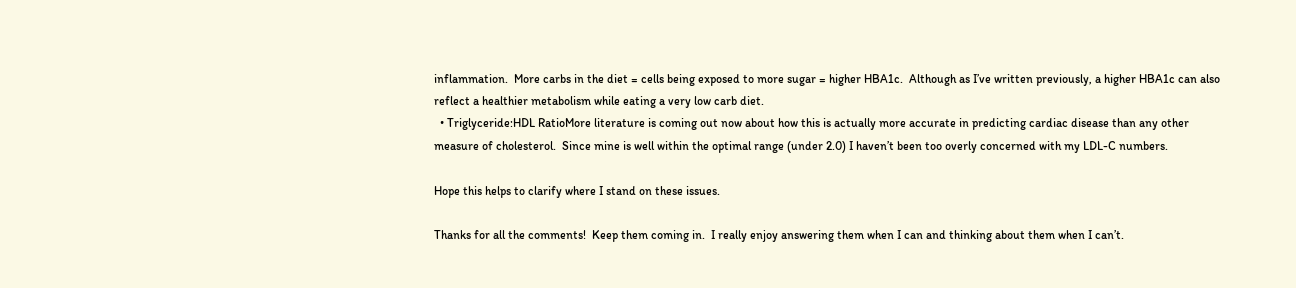inflammation.  More carbs in the diet = cells being exposed to more sugar = higher HBA1c.  Although as I’ve written previously, a higher HBA1c can also reflect a healthier metabolism while eating a very low carb diet.
  • Triglyceride:HDL RatioMore literature is coming out now about how this is actually more accurate in predicting cardiac disease than any other measure of cholesterol.  Since mine is well within the optimal range (under 2.0) I haven’t been too overly concerned with my LDL-C numbers.

Hope this helps to clarify where I stand on these issues.

Thanks for all the comments!  Keep them coming in.  I really enjoy answering them when I can and thinking about them when I can’t.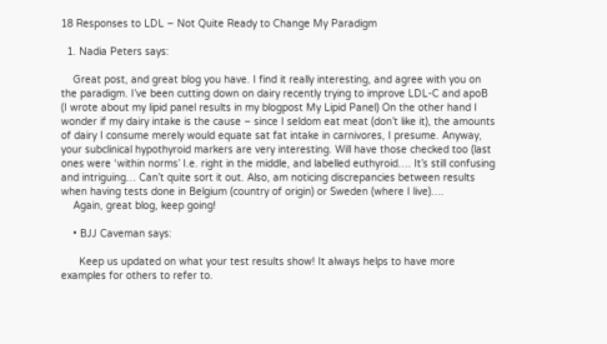18 Responses to LDL – Not Quite Ready to Change My Paradigm

  1. Nadia Peters says:

    Great post, and great blog you have. I find it really interesting, and agree with you on the paradigm. I’ve been cutting down on dairy recently trying to improve LDL-C and apoB (I wrote about my lipid panel results in my blogpost My Lipid Panel) On the other hand I wonder if my dairy intake is the cause – since I seldom eat meat (don’t like it), the amounts of dairy I consume merely would equate sat fat intake in carnivores, I presume. Anyway, your subclinical hypothyroid markers are very interesting. Will have those checked too (last ones were ‘within norms’ I.e. right in the middle, and labelled euthyroid…. It’s still confusing and intriguing… Can’t quite sort it out. Also, am noticing discrepancies between results when having tests done in Belgium (country of origin) or Sweden (where I live)….
    Again, great blog, keep going!

    • BJJ Caveman says:

      Keep us updated on what your test results show! It always helps to have more examples for others to refer to.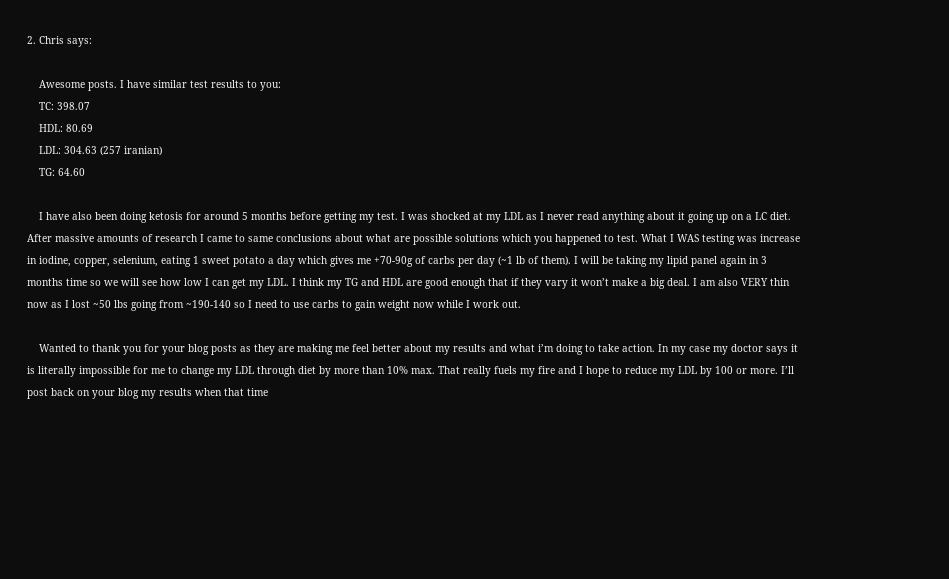2. Chris says:

    Awesome posts. I have similar test results to you:
    TC: 398.07
    HDL: 80.69
    LDL: 304.63 (257 iranian)
    TG: 64.60

    I have also been doing ketosis for around 5 months before getting my test. I was shocked at my LDL as I never read anything about it going up on a LC diet. After massive amounts of research I came to same conclusions about what are possible solutions which you happened to test. What I WAS testing was increase in iodine, copper, selenium, eating 1 sweet potato a day which gives me +70-90g of carbs per day (~1 lb of them). I will be taking my lipid panel again in 3 months time so we will see how low I can get my LDL. I think my TG and HDL are good enough that if they vary it won’t make a big deal. I am also VERY thin now as I lost ~50 lbs going from ~190-140 so I need to use carbs to gain weight now while I work out.

    Wanted to thank you for your blog posts as they are making me feel better about my results and what i’m doing to take action. In my case my doctor says it is literally impossible for me to change my LDL through diet by more than 10% max. That really fuels my fire and I hope to reduce my LDL by 100 or more. I’ll post back on your blog my results when that time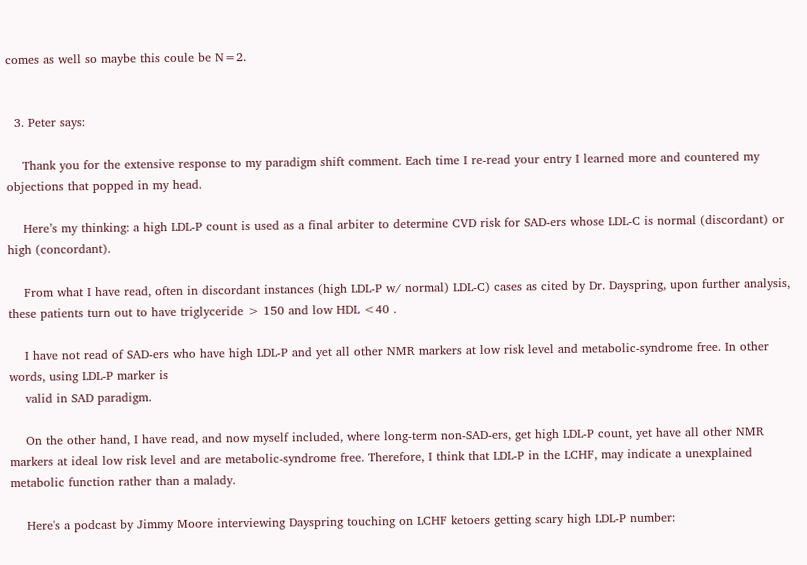comes as well so maybe this coule be N=2.


  3. Peter says:

    Thank you for the extensive response to my paradigm shift comment. Each time I re-read your entry I learned more and countered my objections that popped in my head.

    Here’s my thinking: a high LDL-P count is used as a final arbiter to determine CVD risk for SAD-ers whose LDL-C is normal (discordant) or high (concordant).

    From what I have read, often in discordant instances (high LDL-P w/ normal) LDL-C) cases as cited by Dr. Dayspring, upon further analysis, these patients turn out to have triglyceride > 150 and low HDL <40 .

    I have not read of SAD-ers who have high LDL-P and yet all other NMR markers at low risk level and metabolic-syndrome free. In other words, using LDL-P marker is
    valid in SAD paradigm.

    On the other hand, I have read, and now myself included, where long-term non-SAD-ers, get high LDL-P count, yet have all other NMR markers at ideal low risk level and are metabolic-syndrome free. Therefore, I think that LDL-P in the LCHF, may indicate a unexplained metabolic function rather than a malady.

    Here's a podcast by Jimmy Moore interviewing Dayspring touching on LCHF ketoers getting scary high LDL-P number: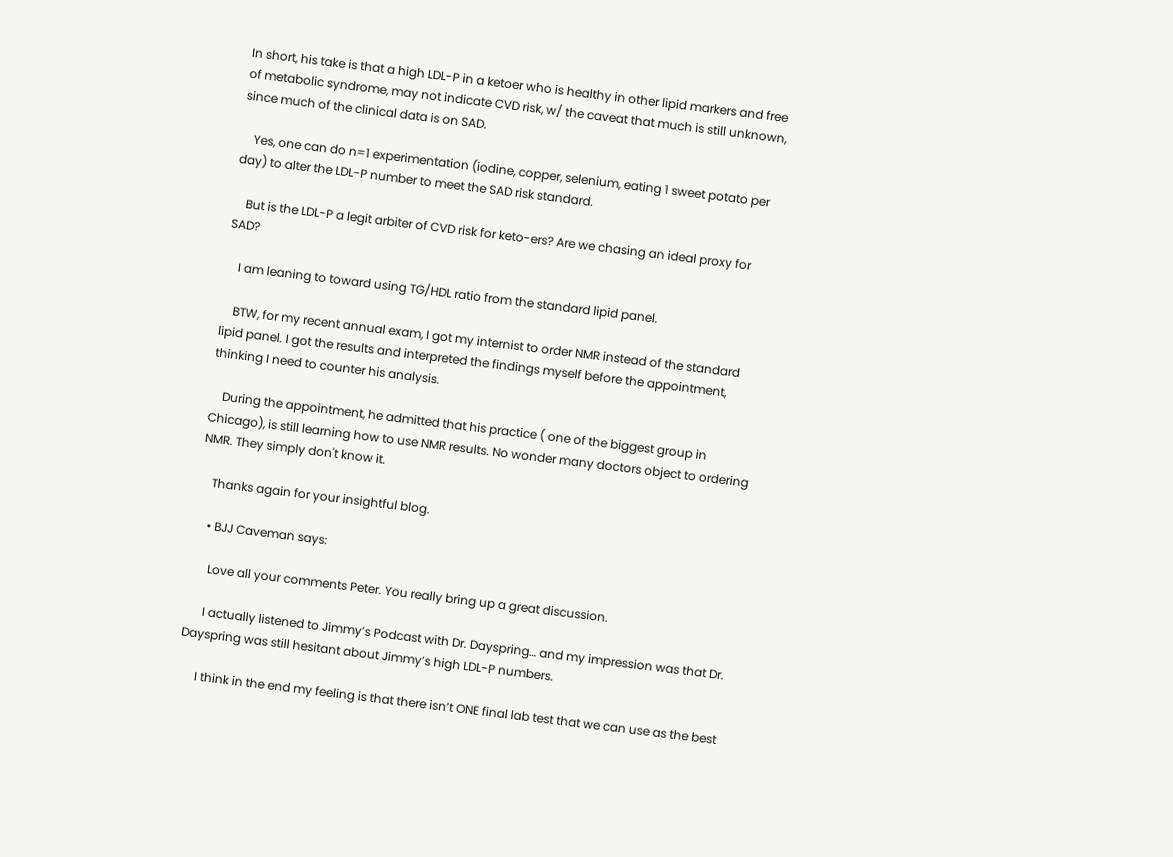In short, his take is that a high LDL-P in a ketoer who is healthy in other lipid markers and free of metabolic syndrome, may not indicate CVD risk, w/ the caveat that much is still unknown, since much of the clinical data is on SAD.

    Yes, one can do n=1 experimentation (iodine, copper, selenium, eating 1 sweet potato per day) to alter the LDL-P number to meet the SAD risk standard.

    But is the LDL-P a legit arbiter of CVD risk for keto-ers? Are we chasing an ideal proxy for SAD?

    I am leaning to toward using TG/HDL ratio from the standard lipid panel.

    BTW, for my recent annual exam, I got my internist to order NMR instead of the standard lipid panel. I got the results and interpreted the findings myself before the appointment, thinking I need to counter his analysis.

    During the appointment, he admitted that his practice ( one of the biggest group in Chicago), is still learning how to use NMR results. No wonder many doctors object to ordering NMR. They simply don't know it.

    Thanks again for your insightful blog.

    • BJJ Caveman says:

      Love all your comments Peter. You really bring up a great discussion.

      I actually listened to Jimmy’s Podcast with Dr. Dayspring… and my impression was that Dr. Dayspring was still hesitant about Jimmy’s high LDL-P numbers.

      I think in the end my feeling is that there isn’t ONE final lab test that we can use as the best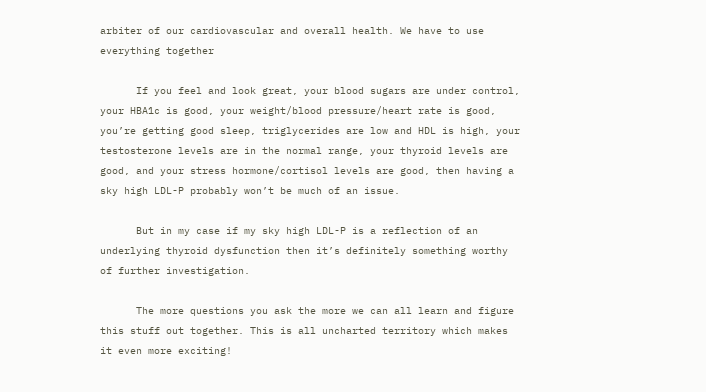arbiter of our cardiovascular and overall health. We have to use everything together

      If you feel and look great, your blood sugars are under control, your HBA1c is good, your weight/blood pressure/heart rate is good, you’re getting good sleep, triglycerides are low and HDL is high, your testosterone levels are in the normal range, your thyroid levels are good, and your stress hormone/cortisol levels are good, then having a sky high LDL-P probably won’t be much of an issue.

      But in my case if my sky high LDL-P is a reflection of an underlying thyroid dysfunction then it’s definitely something worthy of further investigation.

      The more questions you ask the more we can all learn and figure this stuff out together. This is all uncharted territory which makes it even more exciting!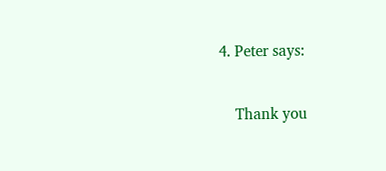4. Peter says:

    Thank you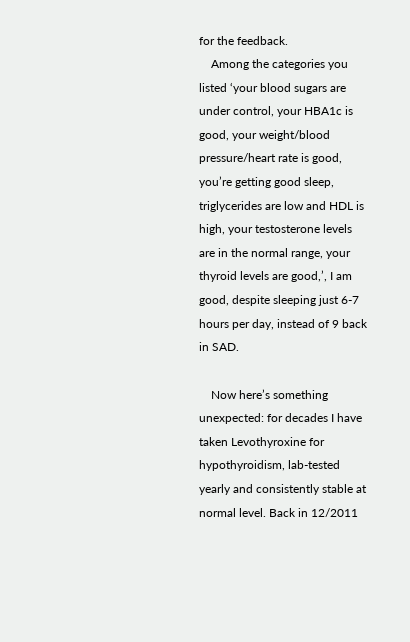for the feedback.
    Among the categories you listed ‘your blood sugars are under control, your HBA1c is good, your weight/blood pressure/heart rate is good, you’re getting good sleep, triglycerides are low and HDL is high, your testosterone levels are in the normal range, your thyroid levels are good,’, I am good, despite sleeping just 6-7 hours per day, instead of 9 back in SAD.

    Now here’s something unexpected: for decades I have taken Levothyroxine for hypothyroidism, lab-tested yearly and consistently stable at normal level. Back in 12/2011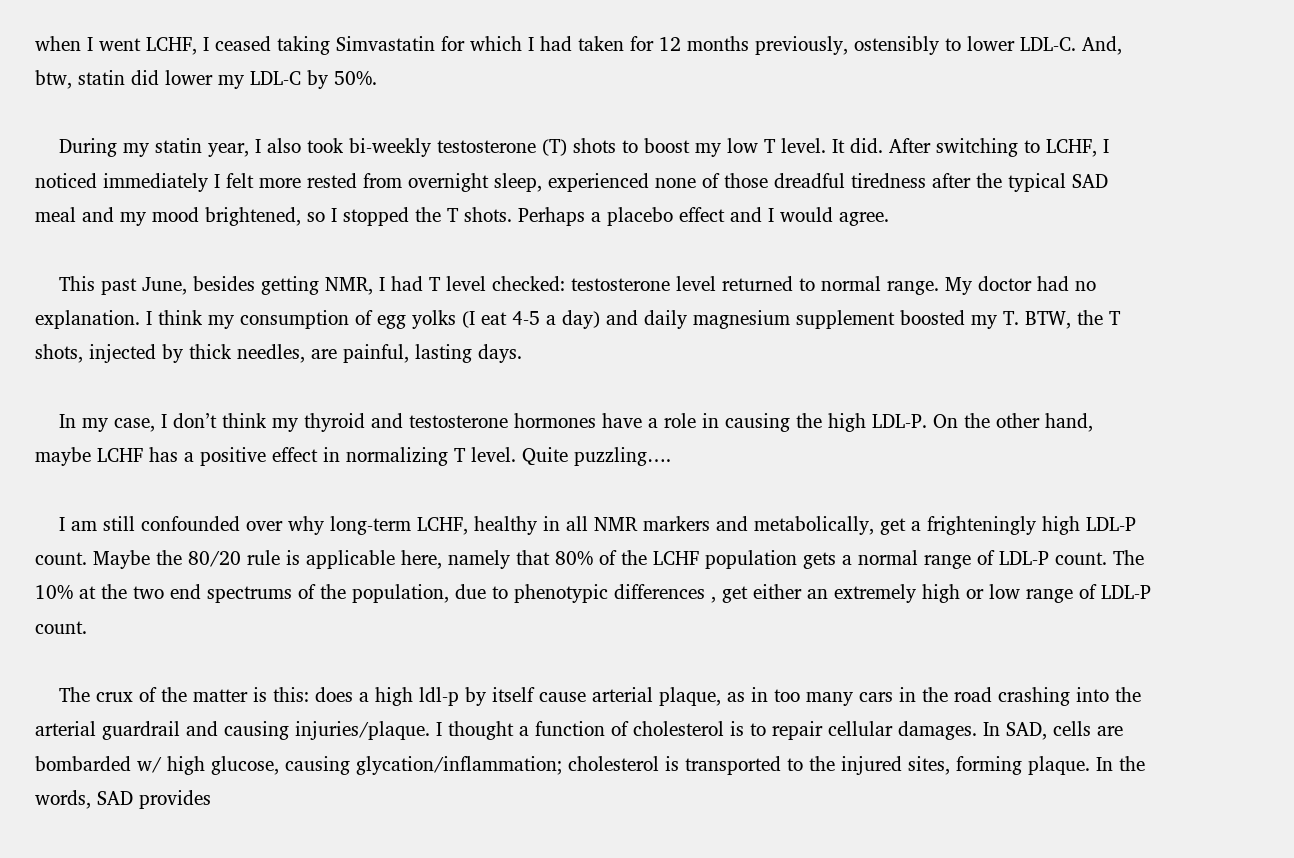when I went LCHF, I ceased taking Simvastatin for which I had taken for 12 months previously, ostensibly to lower LDL-C. And, btw, statin did lower my LDL-C by 50%.

    During my statin year, I also took bi-weekly testosterone (T) shots to boost my low T level. It did. After switching to LCHF, I noticed immediately I felt more rested from overnight sleep, experienced none of those dreadful tiredness after the typical SAD meal and my mood brightened, so I stopped the T shots. Perhaps a placebo effect and I would agree.

    This past June, besides getting NMR, I had T level checked: testosterone level returned to normal range. My doctor had no explanation. I think my consumption of egg yolks (I eat 4-5 a day) and daily magnesium supplement boosted my T. BTW, the T shots, injected by thick needles, are painful, lasting days.

    In my case, I don’t think my thyroid and testosterone hormones have a role in causing the high LDL-P. On the other hand, maybe LCHF has a positive effect in normalizing T level. Quite puzzling….

    I am still confounded over why long-term LCHF, healthy in all NMR markers and metabolically, get a frighteningly high LDL-P count. Maybe the 80/20 rule is applicable here, namely that 80% of the LCHF population gets a normal range of LDL-P count. The 10% at the two end spectrums of the population, due to phenotypic differences , get either an extremely high or low range of LDL-P count.

    The crux of the matter is this: does a high ldl-p by itself cause arterial plaque, as in too many cars in the road crashing into the arterial guardrail and causing injuries/plaque. I thought a function of cholesterol is to repair cellular damages. In SAD, cells are bombarded w/ high glucose, causing glycation/inflammation; cholesterol is transported to the injured sites, forming plaque. In the words, SAD provides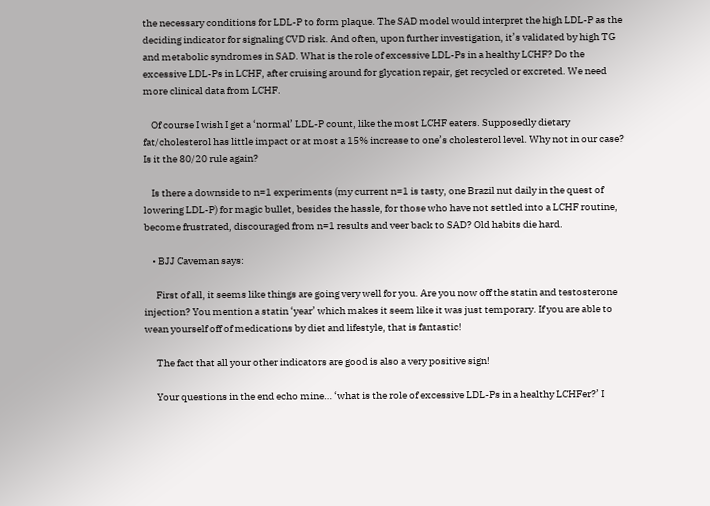the necessary conditions for LDL-P to form plaque. The SAD model would interpret the high LDL-P as the deciding indicator for signaling CVD risk. And often, upon further investigation, it’s validated by high TG and metabolic syndromes in SAD. What is the role of excessive LDL-Ps in a healthy LCHF? Do the excessive LDL-Ps in LCHF, after cruising around for glycation repair, get recycled or excreted. We need more clinical data from LCHF.

    Of course I wish I get a ‘normal’ LDL-P count, like the most LCHF eaters. Supposedly dietary fat/cholesterol has little impact or at most a 15% increase to one’s cholesterol level. Why not in our case? Is it the 80/20 rule again?

    Is there a downside to n=1 experiments (my current n=1 is tasty, one Brazil nut daily in the quest of lowering LDL-P) for magic bullet, besides the hassle, for those who have not settled into a LCHF routine, become frustrated, discouraged from n=1 results and veer back to SAD? Old habits die hard.

    • BJJ Caveman says:

      First of all, it seems like things are going very well for you. Are you now off the statin and testosterone injection? You mention a statin ‘year’ which makes it seem like it was just temporary. If you are able to wean yourself off of medications by diet and lifestyle, that is fantastic!

      The fact that all your other indicators are good is also a very positive sign!

      Your questions in the end echo mine… ‘what is the role of excessive LDL-Ps in a healthy LCHFer?’ I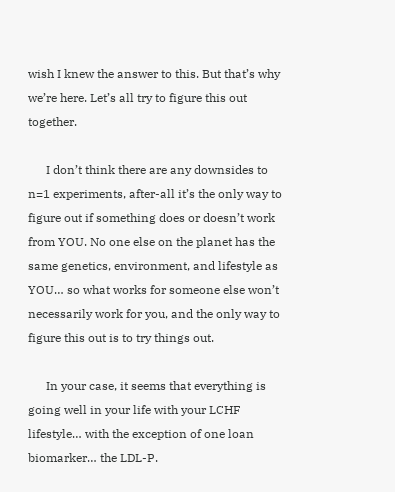wish I knew the answer to this. But that’s why we’re here. Let’s all try to figure this out together.

      I don’t think there are any downsides to n=1 experiments, after-all it’s the only way to figure out if something does or doesn’t work from YOU. No one else on the planet has the same genetics, environment, and lifestyle as YOU… so what works for someone else won’t necessarily work for you, and the only way to figure this out is to try things out.

      In your case, it seems that everything is going well in your life with your LCHF lifestyle… with the exception of one loan biomarker… the LDL-P.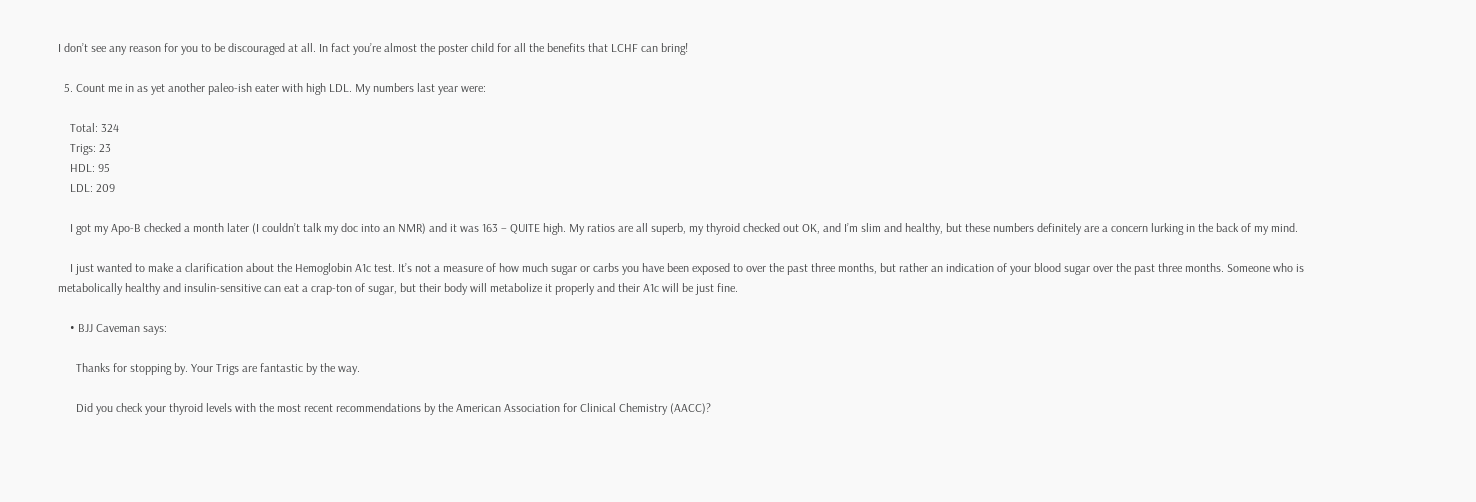I don’t see any reason for you to be discouraged at all. In fact you’re almost the poster child for all the benefits that LCHF can bring!

  5. Count me in as yet another paleo-ish eater with high LDL. My numbers last year were:

    Total: 324
    Trigs: 23
    HDL: 95
    LDL: 209

    I got my Apo-B checked a month later (I couldn’t talk my doc into an NMR) and it was 163 – QUITE high. My ratios are all superb, my thyroid checked out OK, and I’m slim and healthy, but these numbers definitely are a concern lurking in the back of my mind.

    I just wanted to make a clarification about the Hemoglobin A1c test. It’s not a measure of how much sugar or carbs you have been exposed to over the past three months, but rather an indication of your blood sugar over the past three months. Someone who is metabolically healthy and insulin-sensitive can eat a crap-ton of sugar, but their body will metabolize it properly and their A1c will be just fine.

    • BJJ Caveman says:

      Thanks for stopping by. Your Trigs are fantastic by the way.

      Did you check your thyroid levels with the most recent recommendations by the American Association for Clinical Chemistry (AACC)?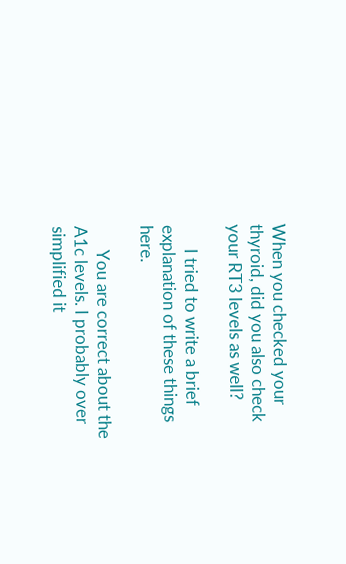When you checked your thyroid, did you also check your RT3 levels as well?

      I tried to write a brief explanation of these things here.

      You are correct about the A1c levels. I probably over simplified it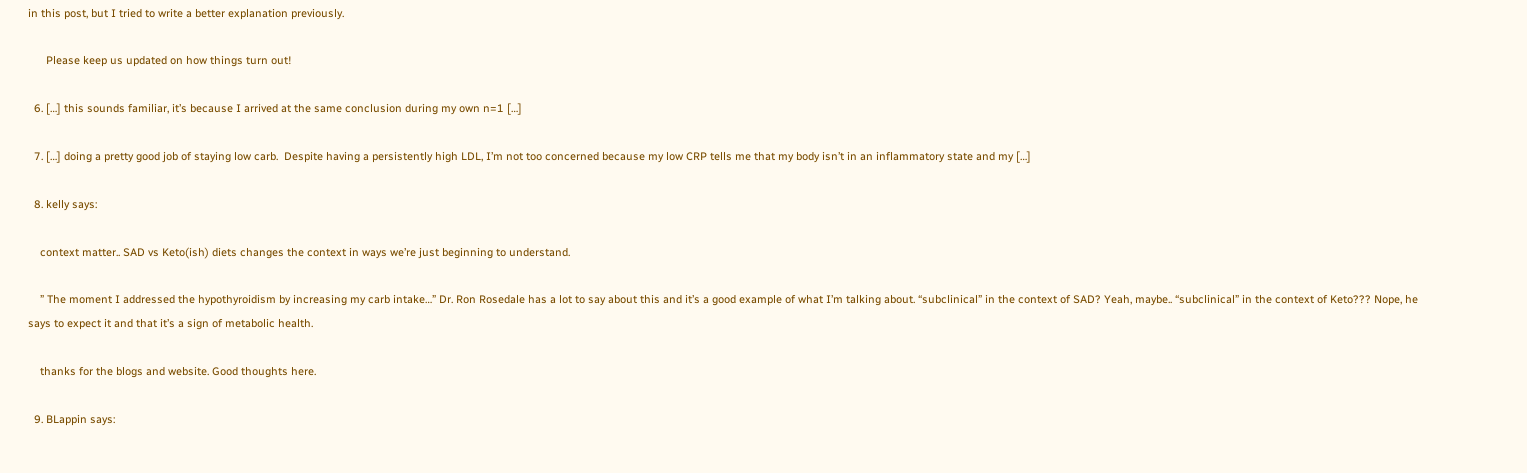in this post, but I tried to write a better explanation previously.

      Please keep us updated on how things turn out!

  6. […] this sounds familiar, it’s because I arrived at the same conclusion during my own n=1 […]

  7. […] doing a pretty good job of staying low carb.  Despite having a persistently high LDL, I’m not too concerned because my low CRP tells me that my body isn’t in an inflammatory state and my […]

  8. kelly says:

    context matter.. SAD vs Keto(ish) diets changes the context in ways we’re just beginning to understand.

    ” The moment I addressed the hypothyroidism by increasing my carb intake…” Dr. Ron Rosedale has a lot to say about this and it’s a good example of what I’m talking about. “subclinical” in the context of SAD? Yeah, maybe.. “subclinical” in the context of Keto??? Nope, he says to expect it and that it’s a sign of metabolic health.

    thanks for the blogs and website. Good thoughts here.

  9. BLappin says: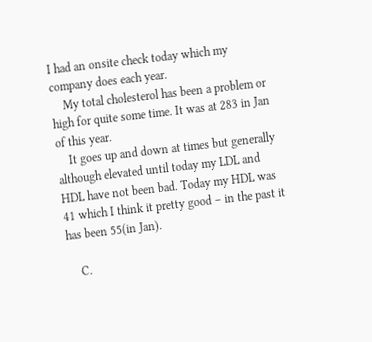I had an onsite check today which my company does each year.
    My total cholesterol has been a problem or high for quite some time. It was at 283 in Jan of this year.
    It goes up and down at times but generally although elevated until today my LDL and HDL have not been bad. Today my HDL was 41 which I think it pretty good – in the past it has been 55(in Jan).

    C.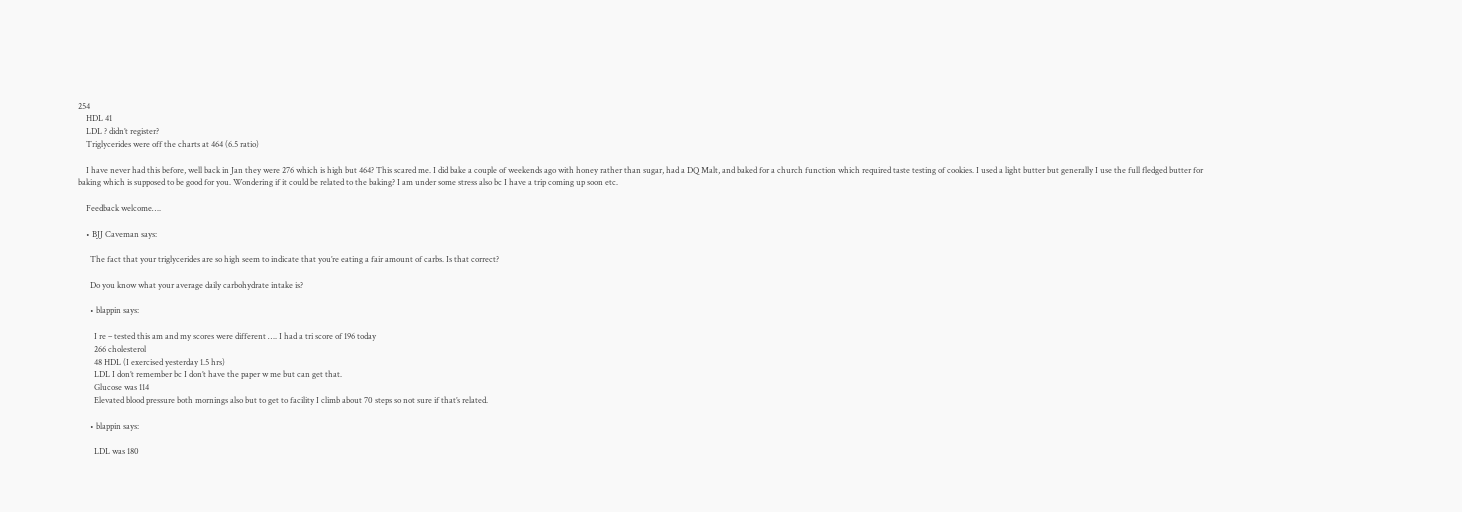254
    HDL 41
    LDL ? didn’t register?
    Triglycerides were off the charts at 464 (6.5 ratio)

    I have never had this before, well back in Jan they were 276 which is high but 464? This scared me. I did bake a couple of weekends ago with honey rather than sugar, had a DQ Malt, and baked for a church function which required taste testing of cookies. I used a light butter but generally I use the full fledged butter for baking which is supposed to be good for you. Wondering if it could be related to the baking? I am under some stress also bc I have a trip coming up soon etc.

    Feedback welcome….

    • BJJ Caveman says:

      The fact that your triglycerides are so high seem to indicate that you’re eating a fair amount of carbs. Is that correct?

      Do you know what your average daily carbohydrate intake is?

      • blappin says:

        I re – tested this am and my scores were different …. I had a tri score of 196 today
        266 cholesterol
        48 HDL (I exercised yesterday 1.5 hrs)
        LDL I don’t remember bc I don’t have the paper w me but can get that.
        Glucose was 114
        Elevated blood pressure both mornings also but to get to facility I climb about 70 steps so not sure if that’s related.

      • blappin says:

        LDL was 180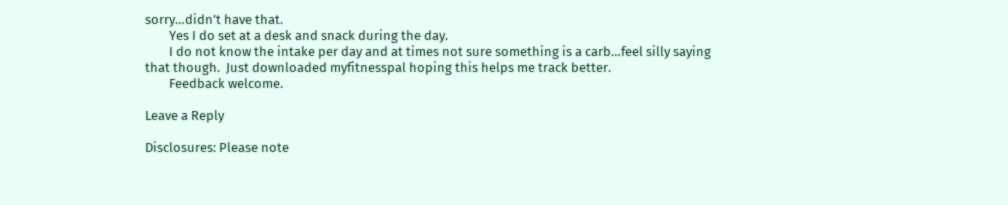sorry…didn’t have that.
        Yes I do set at a desk and snack during the day.
        I do not know the intake per day and at times not sure something is a carb…feel silly saying that though.  Just downloaded myfitnesspal hoping this helps me track better.
        Feedback welcome.

Leave a Reply

Disclosures: Please note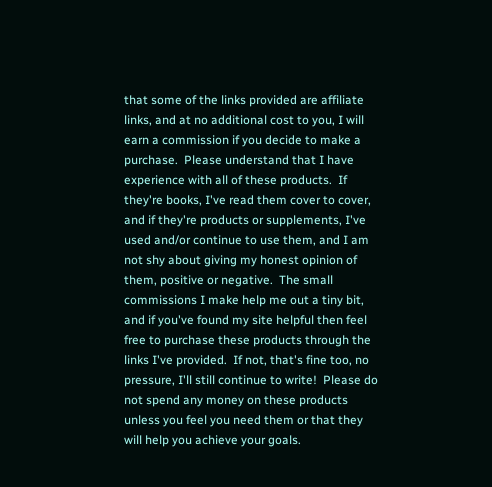that some of the links provided are affiliate links, and at no additional cost to you, I will earn a commission if you decide to make a purchase.  Please understand that I have experience with all of these products.  If they're books, I've read them cover to cover, and if they're products or supplements, I've used and/or continue to use them, and I am not shy about giving my honest opinion of them, positive or negative.  The small commissions I make help me out a tiny bit, and if you've found my site helpful then feel free to purchase these products through the links I've provided.  If not, that's fine too, no pressure, I'll still continue to write!  Please do not spend any money on these products unless you feel you need them or that they will help you achieve your goals.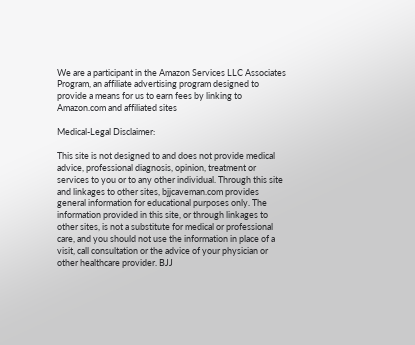We are a participant in the Amazon Services LLC Associates Program, an affiliate advertising program designed to provide a means for us to earn fees by linking to Amazon.com and affiliated sites

Medical-Legal Disclaimer:

This site is not designed to and does not provide medical advice, professional diagnosis, opinion, treatment or services to you or to any other individual. Through this site and linkages to other sites, bjjcaveman.com provides general information for educational purposes only. The information provided in this site, or through linkages to other sites, is not a substitute for medical or professional care, and you should not use the information in place of a visit, call consultation or the advice of your physician or other healthcare provider. BJJ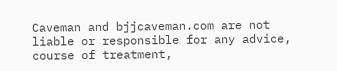Caveman and bjjcaveman.com are not liable or responsible for any advice, course of treatment,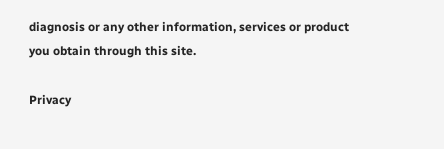diagnosis or any other information, services or product you obtain through this site.

Privacy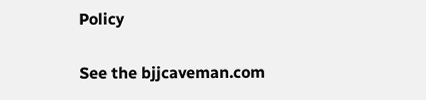Policy

See the bjjcaveman.com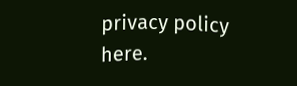privacy policy here.